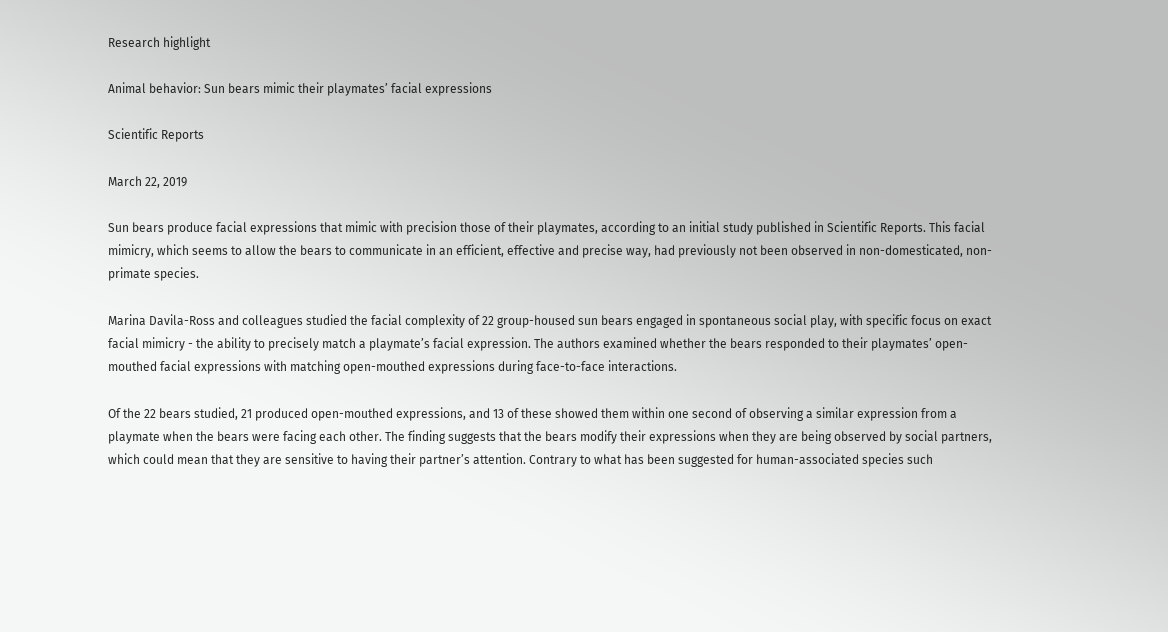Research highlight

Animal behavior: Sun bears mimic their playmates’ facial expressions

Scientific Reports

March 22, 2019

Sun bears produce facial expressions that mimic with precision those of their playmates, according to an initial study published in Scientific Reports. This facial mimicry, which seems to allow the bears to communicate in an efficient, effective and precise way, had previously not been observed in non-domesticated, non-primate species.

Marina Davila-Ross and colleagues studied the facial complexity of 22 group-housed sun bears engaged in spontaneous social play, with specific focus on exact facial mimicry - the ability to precisely match a playmate’s facial expression. The authors examined whether the bears responded to their playmates’ open-mouthed facial expressions with matching open-mouthed expressions during face-to-face interactions.

Of the 22 bears studied, 21 produced open-mouthed expressions, and 13 of these showed them within one second of observing a similar expression from a playmate when the bears were facing each other. The finding suggests that the bears modify their expressions when they are being observed by social partners, which could mean that they are sensitive to having their partner’s attention. Contrary to what has been suggested for human-associated species such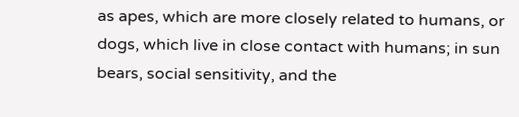as apes, which are more closely related to humans, or dogs, which live in close contact with humans; in sun bears, social sensitivity, and the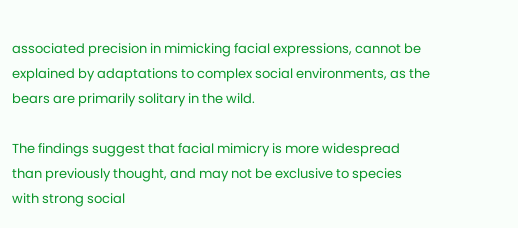associated precision in mimicking facial expressions, cannot be explained by adaptations to complex social environments, as the bears are primarily solitary in the wild.

The findings suggest that facial mimicry is more widespread than previously thought, and may not be exclusive to species with strong social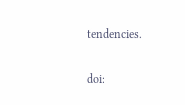tendencies.

doi: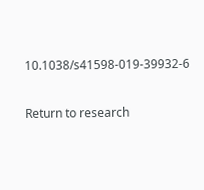10.1038/s41598-019-39932-6

Return to research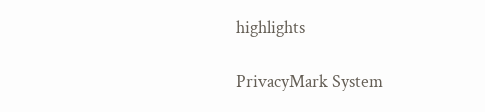highlights

PrivacyMark System